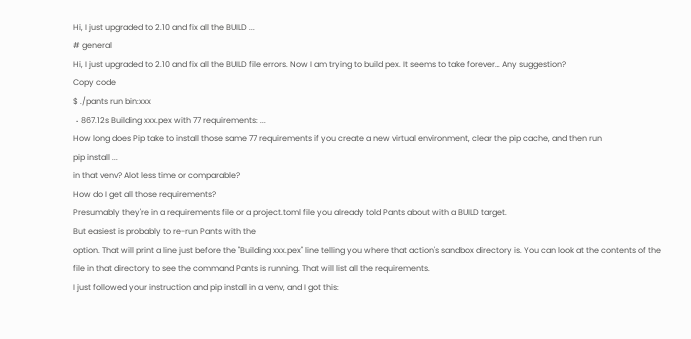Hi, I just upgraded to 2.10 and fix all the BUILD ...
# general
Hi, I just upgraded to 2.10 and fix all the BUILD file errors. Now I am trying to build pex. It seems to take forever… Any suggestion?
Copy code
$ ./pants run bin:xxx
⠠ 867.12s Building xxx.pex with 77 requirements: ...
How long does Pip take to install those same 77 requirements if you create a new virtual environment, clear the pip cache, and then run
pip install ...
in that venv? Alot less time or comparable?
How do I get all those requirements?
Presumably they're in a requirements file or a project.toml file you already told Pants about with a BUILD target.
But easiest is probably to re-run Pants with the
option. That will print a line just before the "Building xxx.pex" line telling you where that action's sandbox directory is. You can look at the contents of the
file in that directory to see the command Pants is running. That will list all the requirements.
I just followed your instruction and pip install in a venv, and I got this: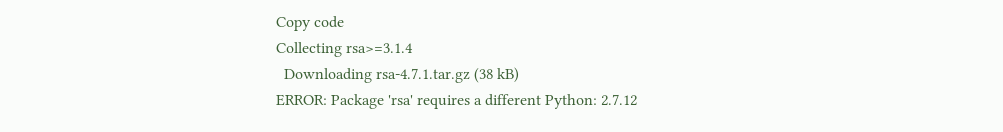Copy code
Collecting rsa>=3.1.4
  Downloading rsa-4.7.1.tar.gz (38 kB)
ERROR: Package 'rsa' requires a different Python: 2.7.12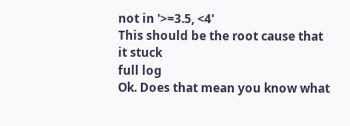not in '>=3.5, <4'
This should be the root cause that it stuck
full log
Ok. Does that mean you know what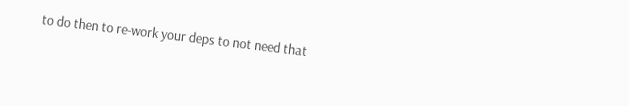to do then to re-work your deps to not need that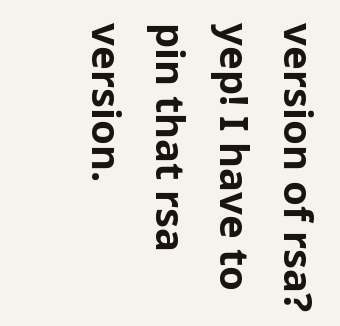version of rsa?
yep! I have to pin that rsa version.